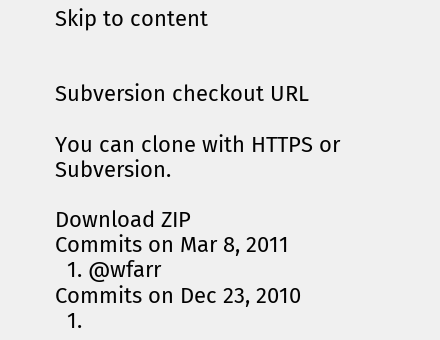Skip to content


Subversion checkout URL

You can clone with HTTPS or Subversion.

Download ZIP
Commits on Mar 8, 2011
  1. @wfarr
Commits on Dec 23, 2010
  1.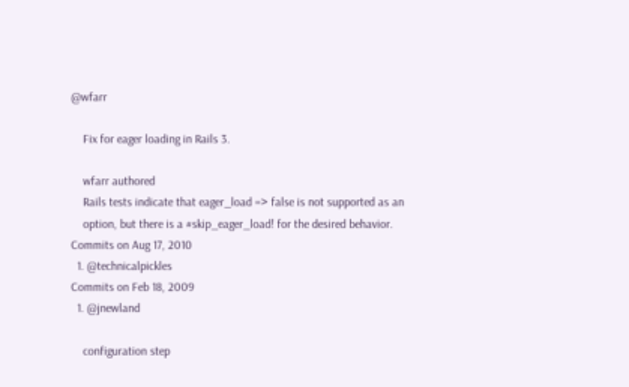@wfarr

    Fix for eager loading in Rails 3.

    wfarr authored
    Rails tests indicate that eager_load => false is not supported as an
    option, but there is a #skip_eager_load! for the desired behavior.
Commits on Aug 17, 2010
  1. @technicalpickles
Commits on Feb 18, 2009
  1. @jnewland

    configuration step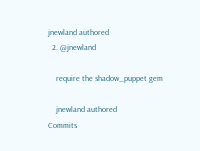jnewland authored
  2. @jnewland

    require the shadow_puppet gem

    jnewland authored
Commits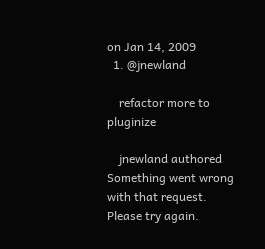on Jan 14, 2009
  1. @jnewland

    refactor more to pluginize

    jnewland authored
Something went wrong with that request. Please try again.